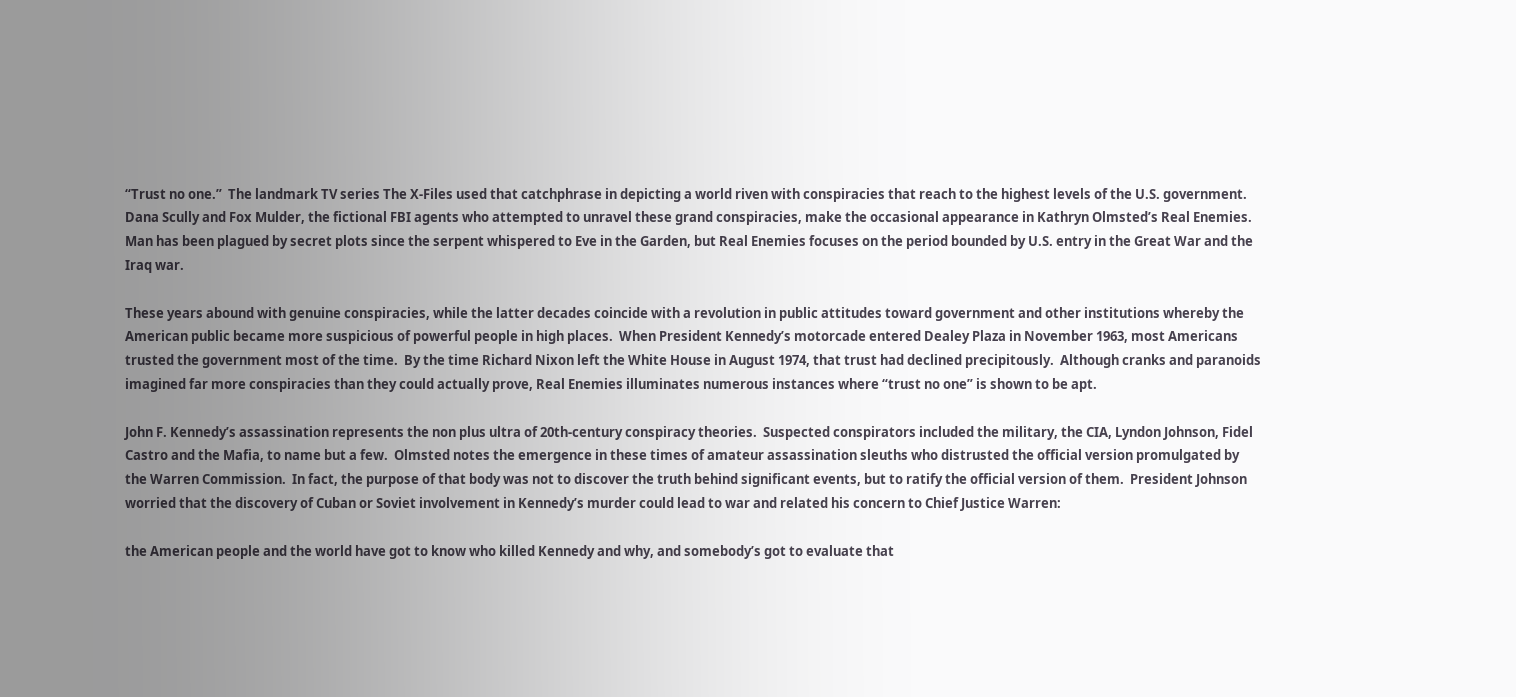“Trust no one.”  The landmark TV series The X-Files used that catchphrase in depicting a world riven with conspiracies that reach to the highest levels of the U.S. government.  Dana Scully and Fox Mulder, the fictional FBI agents who attempted to unravel these grand conspiracies, make the occasional appearance in Kathryn Olmsted’s Real Enemies.  Man has been plagued by secret plots since the serpent whispered to Eve in the Garden, but Real Enemies focuses on the period bounded by U.S. entry in the Great War and the Iraq war.

These years abound with genuine conspiracies, while the latter decades coincide with a revolution in public attitudes toward government and other institutions whereby the American public became more suspicious of powerful people in high places.  When President Kennedy’s motorcade entered Dealey Plaza in November 1963, most Americans  trusted the government most of the time.  By the time Richard Nixon left the White House in August 1974, that trust had declined precipitously.  Although cranks and paranoids imagined far more conspiracies than they could actually prove, Real Enemies illuminates numerous instances where “trust no one” is shown to be apt.

John F. Kennedy’s assassination represents the non plus ultra of 20th-century conspiracy theories.  Suspected conspirators included the military, the CIA, Lyndon Johnson, Fidel Castro and the Mafia, to name but a few.  Olmsted notes the emergence in these times of amateur assassination sleuths who distrusted the official version promulgated by the Warren Commission.  In fact, the purpose of that body was not to discover the truth behind significant events, but to ratify the official version of them.  President Johnson worried that the discovery of Cuban or Soviet involvement in Kennedy’s murder could lead to war and related his concern to Chief Justice Warren:

the American people and the world have got to know who killed Kennedy and why, and somebody’s got to evaluate that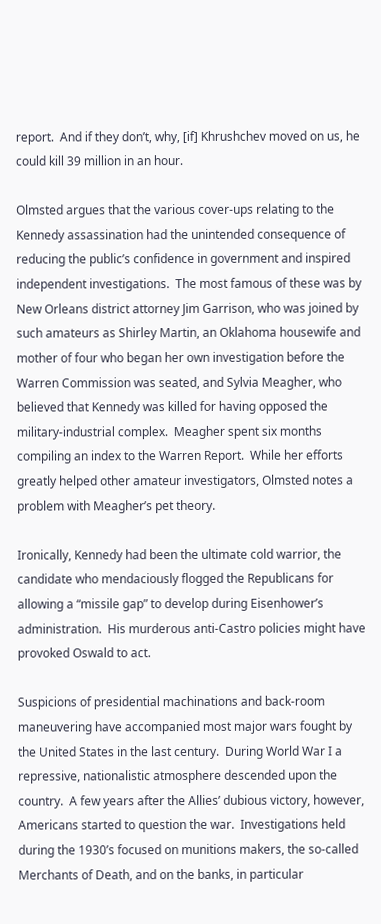report.  And if they don’t, why, [if] Khrushchev moved on us, he could kill 39 million in an hour.

Olmsted argues that the various cover-ups relating to the Kennedy assassination had the unintended consequence of reducing the public’s confidence in government and inspired independent investigations.  The most famous of these was by New Orleans district attorney Jim Garrison, who was joined by such amateurs as Shirley Martin, an Oklahoma housewife and mother of four who began her own investigation before the Warren Commission was seated, and Sylvia Meagher, who believed that Kennedy was killed for having opposed the military-industrial complex.  Meagher spent six months compiling an index to the Warren Report.  While her efforts greatly helped other amateur investigators, Olmsted notes a problem with Meagher’s pet theory.

Ironically, Kennedy had been the ultimate cold warrior, the candidate who mendaciously flogged the Republicans for allowing a “missile gap” to develop during Eisenhower’s administration.  His murderous anti-Castro policies might have provoked Oswald to act.

Suspicions of presidential machinations and back-room maneuvering have accompanied most major wars fought by the United States in the last century.  During World War I a repressive, nationalistic atmosphere descended upon the country.  A few years after the Allies’ dubious victory, however, Americans started to question the war.  Investigations held during the 1930’s focused on munitions makers, the so-called Merchants of Death, and on the banks, in particular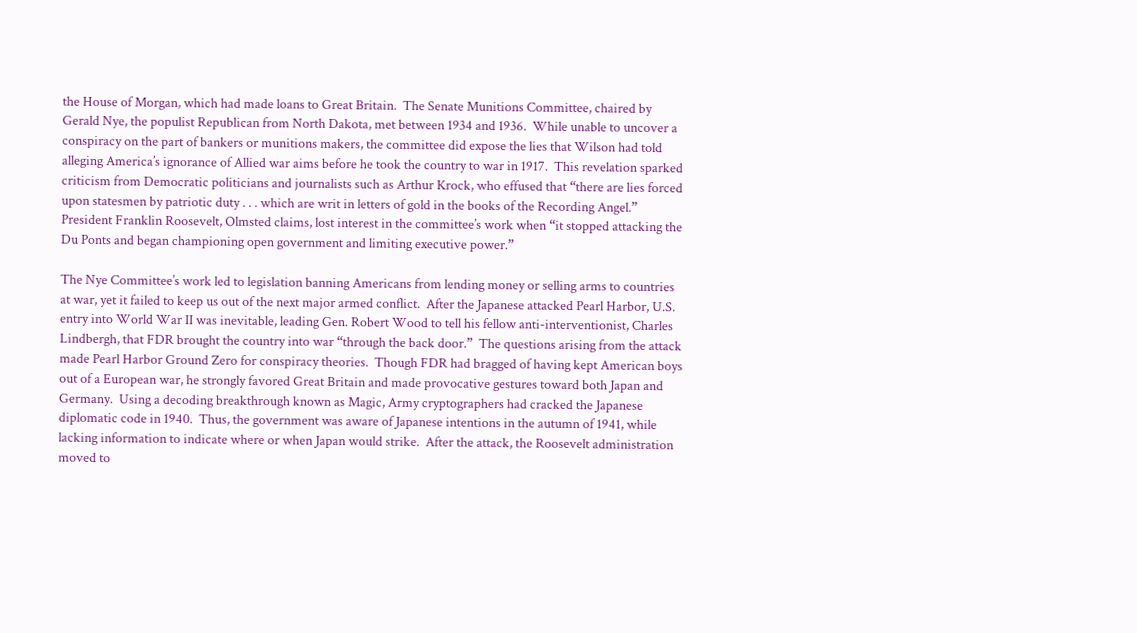the House of Morgan, which had made loans to Great Britain.  The Senate Munitions Committee, chaired by Gerald Nye, the populist Republican from North Dakota, met between 1934 and 1936.  While unable to uncover a conspiracy on the part of bankers or munitions makers, the committee did expose the lies that Wilson had told alleging America’s ignorance of Allied war aims before he took the country to war in 1917.  This revelation sparked criticism from Democratic politicians and journalists such as Arthur Krock, who effused that “there are lies forced upon statesmen by patriotic duty . . . which are writ in letters of gold in the books of the Recording Angel.”  President Franklin Roosevelt, Olmsted claims, lost interest in the committee’s work when “it stopped attacking the Du Ponts and began championing open government and limiting executive power.”

The Nye Committee’s work led to legislation banning Americans from lending money or selling arms to countries at war, yet it failed to keep us out of the next major armed conflict.  After the Japanese attacked Pearl Harbor, U.S. entry into World War II was inevitable, leading Gen. Robert Wood to tell his fellow anti-interventionist, Charles Lindbergh, that FDR brought the country into war “through the back door.”  The questions arising from the attack made Pearl Harbor Ground Zero for conspiracy theories.  Though FDR had bragged of having kept American boys out of a European war, he strongly favored Great Britain and made provocative gestures toward both Japan and Germany.  Using a decoding breakthrough known as Magic, Army cryptographers had cracked the Japanese diplomatic code in 1940.  Thus, the government was aware of Japanese intentions in the autumn of 1941, while lacking information to indicate where or when Japan would strike.  After the attack, the Roosevelt administration moved to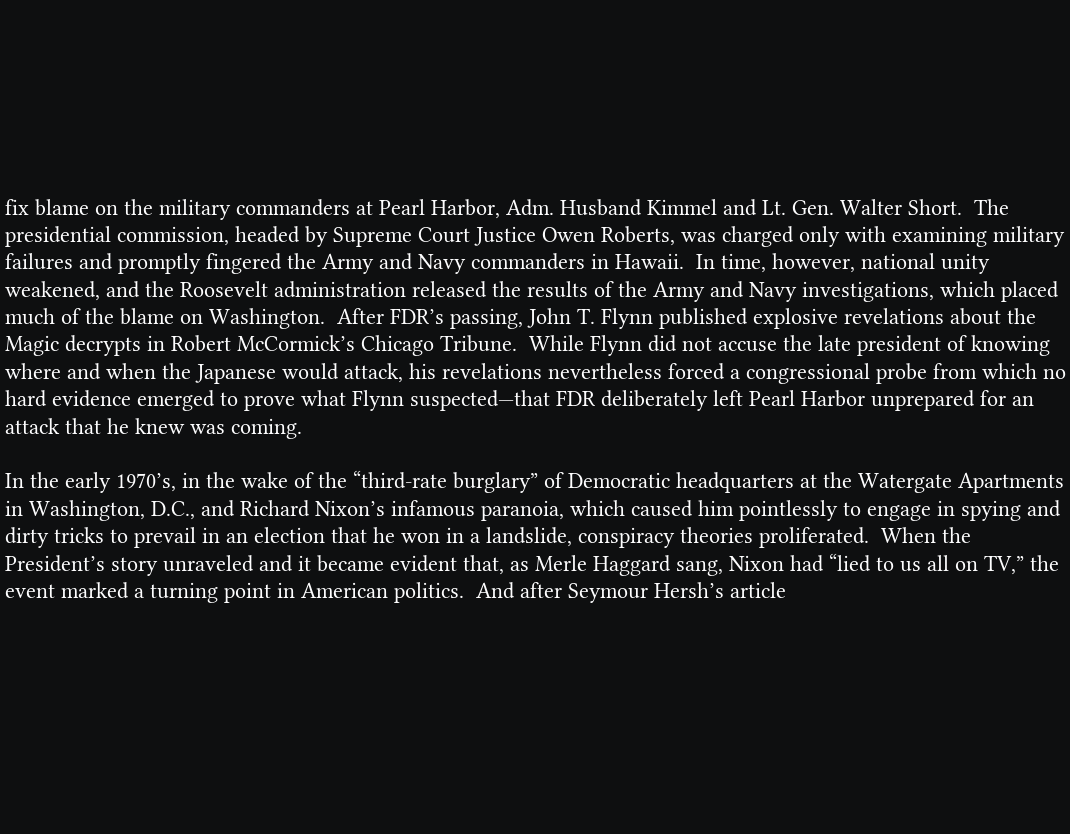fix blame on the military commanders at Pearl Harbor, Adm. Husband Kimmel and Lt. Gen. Walter Short.  The presidential commission, headed by Supreme Court Justice Owen Roberts, was charged only with examining military failures and promptly fingered the Army and Navy commanders in Hawaii.  In time, however, national unity weakened, and the Roosevelt administration released the results of the Army and Navy investigations, which placed much of the blame on Washington.  After FDR’s passing, John T. Flynn published explosive revelations about the Magic decrypts in Robert McCormick’s Chicago Tribune.  While Flynn did not accuse the late president of knowing where and when the Japanese would attack, his revelations nevertheless forced a congressional probe from which no hard evidence emerged to prove what Flynn suspected—that FDR deliberately left Pearl Harbor unprepared for an attack that he knew was coming.

In the early 1970’s, in the wake of the “third-rate burglary” of Democratic headquarters at the Watergate Apartments in Washington, D.C., and Richard Nixon’s infamous paranoia, which caused him pointlessly to engage in spying and dirty tricks to prevail in an election that he won in a landslide, conspiracy theories proliferated.  When the President’s story unraveled and it became evident that, as Merle Haggard sang, Nixon had “lied to us all on TV,” the event marked a turning point in American politics.  And after Seymour Hersh’s article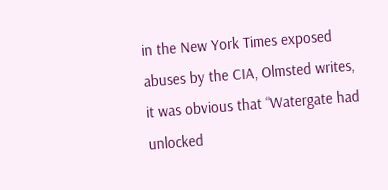in the New York Times exposed abuses by the CIA, Olmsted writes, it was obvious that “Watergate had unlocked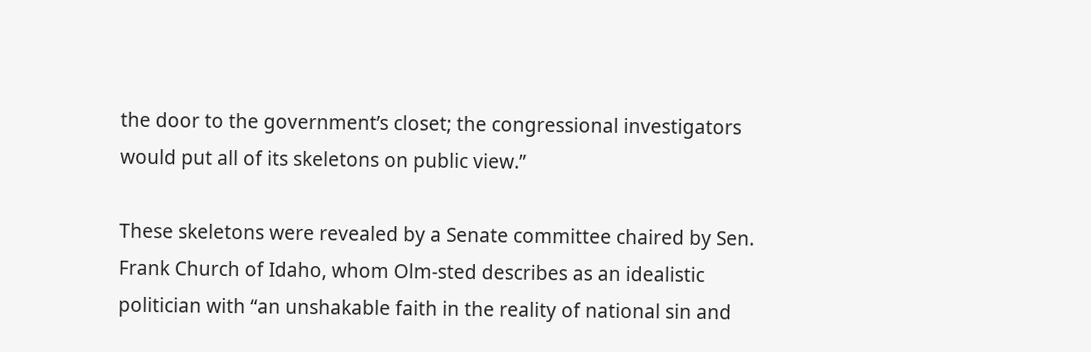the door to the government’s closet; the congressional investigators would put all of its skeletons on public view.”

These skeletons were revealed by a Senate committee chaired by Sen. Frank Church of Idaho, whom Olm-sted describes as an idealistic politician with “an unshakable faith in the reality of national sin and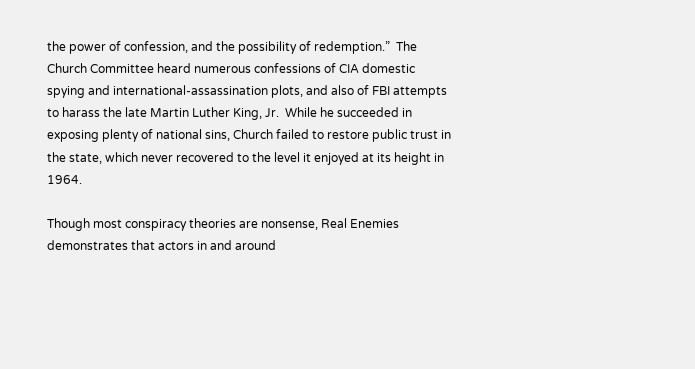the power of confession, and the possibility of redemption.”  The Church Committee heard numerous confessions of CIA domestic spying and international-assassination plots, and also of FBI attempts to harass the late Martin Luther King, Jr.  While he succeeded in exposing plenty of national sins, Church failed to restore public trust in the state, which never recovered to the level it enjoyed at its height in 1964.

Though most conspiracy theories are nonsense, Real Enemies demonstrates that actors in and around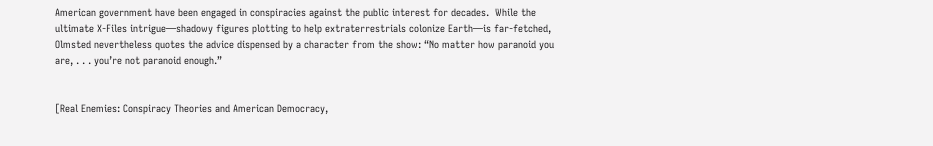American government have been engaged in conspiracies against the public interest for decades.  While the ultimate X-Files intrigue—shadowy figures plotting to help extraterrestrials colonize Earth—is far-fetched, Olmsted nevertheless quotes the advice dispensed by a character from the show: “No matter how paranoid you are, . . . you’re not paranoid enough.”


[Real Enemies: Conspiracy Theories and American Democracy,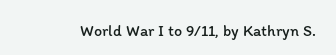World War I to 9/11, by Kathryn S.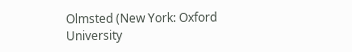Olmsted (New York: Oxford University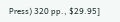Press) 320 pp., $29.95]